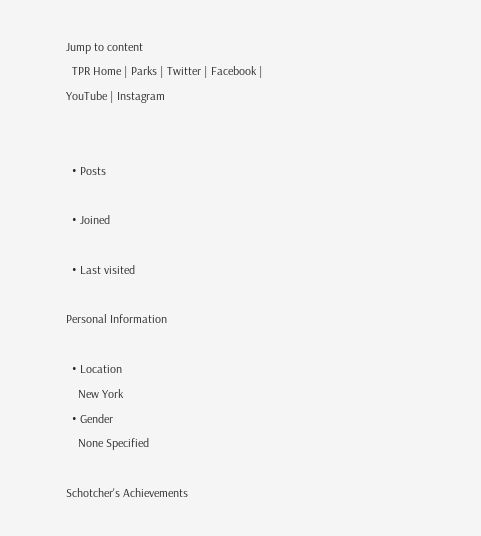Jump to content
  TPR Home | Parks | Twitter | Facebook | YouTube | Instagram


  • Posts

  • Joined

  • Last visited

Personal Information

  • Location
    New York
  • Gender
    None Specified

Schotcher's Achievements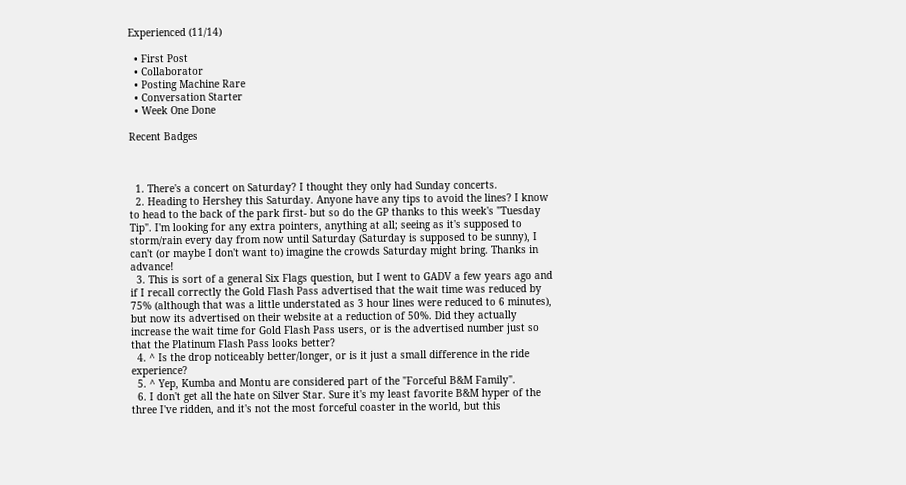Experienced (11/14)

  • First Post
  • Collaborator
  • Posting Machine Rare
  • Conversation Starter
  • Week One Done

Recent Badges



  1. There's a concert on Saturday? I thought they only had Sunday concerts.
  2. Heading to Hershey this Saturday. Anyone have any tips to avoid the lines? I know to head to the back of the park first- but so do the GP thanks to this week's "Tuesday Tip". I'm looking for any extra pointers, anything at all; seeing as it's supposed to storm/rain every day from now until Saturday (Saturday is supposed to be sunny), I can't (or maybe I don't want to) imagine the crowds Saturday might bring. Thanks in advance!
  3. This is sort of a general Six Flags question, but I went to GADV a few years ago and if I recall correctly the Gold Flash Pass advertised that the wait time was reduced by 75% (although that was a little understated as 3 hour lines were reduced to 6 minutes), but now its advertised on their website at a reduction of 50%. Did they actually increase the wait time for Gold Flash Pass users, or is the advertised number just so that the Platinum Flash Pass looks better?
  4. ^ Is the drop noticeably better/longer, or is it just a small difference in the ride experience?
  5. ^ Yep, Kumba and Montu are considered part of the "Forceful B&M Family".
  6. I don't get all the hate on Silver Star. Sure it's my least favorite B&M hyper of the three I've ridden, and it's not the most forceful coaster in the world, but this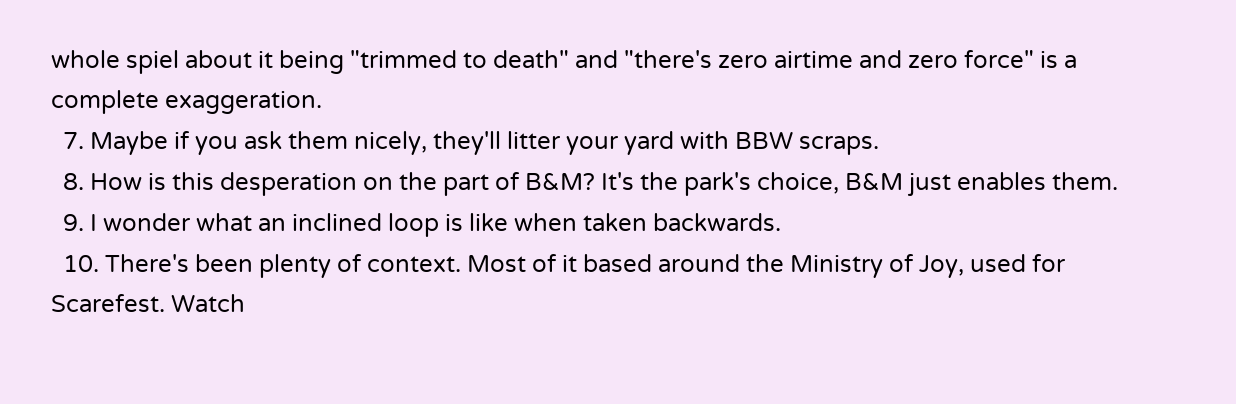whole spiel about it being "trimmed to death" and "there's zero airtime and zero force" is a complete exaggeration.
  7. Maybe if you ask them nicely, they'll litter your yard with BBW scraps.
  8. How is this desperation on the part of B&M? It's the park's choice, B&M just enables them.
  9. I wonder what an inclined loop is like when taken backwards.
  10. There's been plenty of context. Most of it based around the Ministry of Joy, used for Scarefest. Watch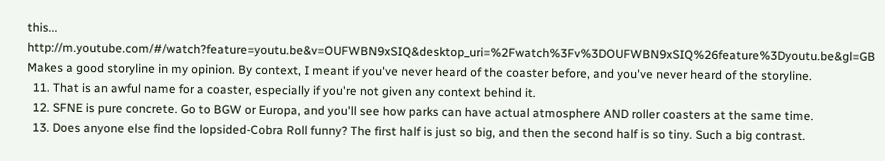this... http://m.youtube.com/#/watch?feature=youtu.be&v=OUFWBN9xSIQ&desktop_uri=%2Fwatch%3Fv%3DOUFWBN9xSIQ%26feature%3Dyoutu.be&gl=GB Makes a good storyline in my opinion. By context, I meant if you've never heard of the coaster before, and you've never heard of the storyline.
  11. That is an awful name for a coaster, especially if you're not given any context behind it.
  12. SFNE is pure concrete. Go to BGW or Europa, and you'll see how parks can have actual atmosphere AND roller coasters at the same time.
  13. Does anyone else find the lopsided-Cobra Roll funny? The first half is just so big, and then the second half is so tiny. Such a big contrast.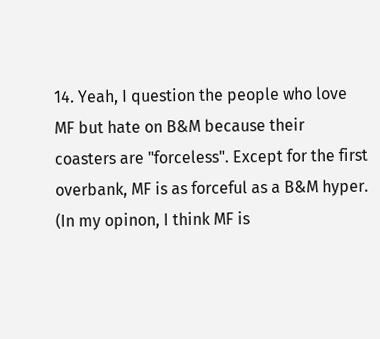14. Yeah, I question the people who love MF but hate on B&M because their coasters are "forceless". Except for the first overbank, MF is as forceful as a B&M hyper. (In my opinon, I think MF is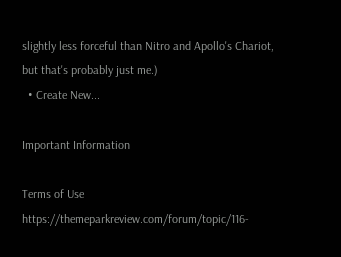slightly less forceful than Nitro and Apollo's Chariot, but that's probably just me.)
  • Create New...

Important Information

Terms of Use https://themeparkreview.com/forum/topic/116-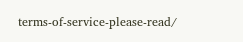terms-of-service-please-read/